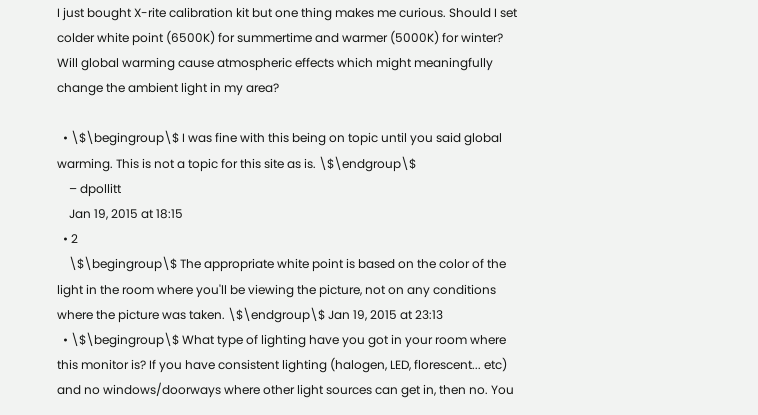I just bought X-rite calibration kit but one thing makes me curious. Should I set colder white point (6500K) for summertime and warmer (5000K) for winter? Will global warming cause atmospheric effects which might meaningfully change the ambient light in my area?

  • \$\begingroup\$ I was fine with this being on topic until you said global warming. This is not a topic for this site as is. \$\endgroup\$
    – dpollitt
    Jan 19, 2015 at 18:15
  • 2
    \$\begingroup\$ The appropriate white point is based on the color of the light in the room where you'll be viewing the picture, not on any conditions where the picture was taken. \$\endgroup\$ Jan 19, 2015 at 23:13
  • \$\begingroup\$ What type of lighting have you got in your room where this monitor is? If you have consistent lighting (halogen, LED, florescent... etc) and no windows/doorways where other light sources can get in, then no. You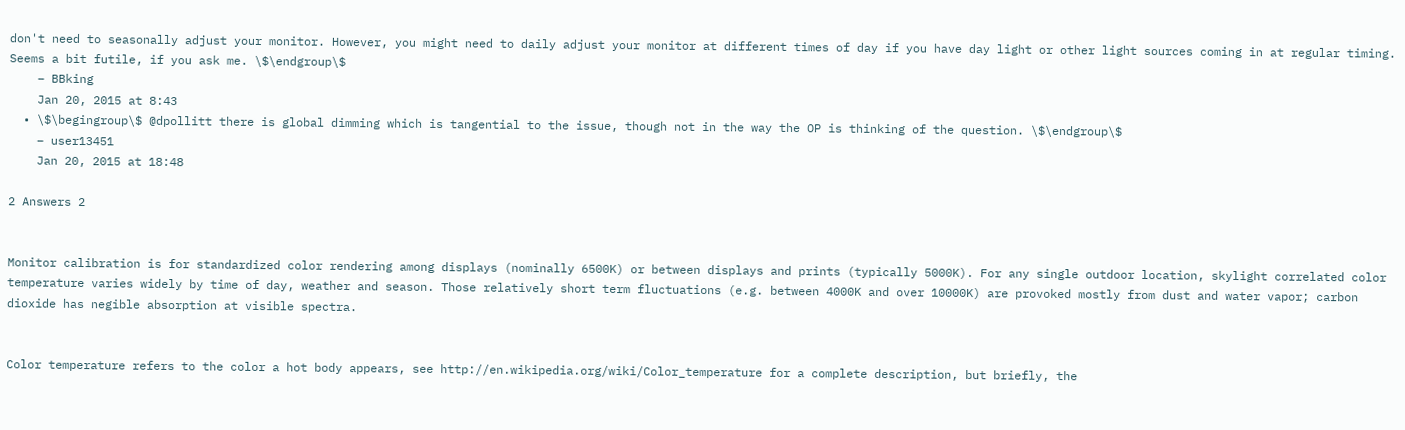don't need to seasonally adjust your monitor. However, you might need to daily adjust your monitor at different times of day if you have day light or other light sources coming in at regular timing. Seems a bit futile, if you ask me. \$\endgroup\$
    – BBking
    Jan 20, 2015 at 8:43
  • \$\begingroup\$ @dpollitt there is global dimming which is tangential to the issue, though not in the way the OP is thinking of the question. \$\endgroup\$
    – user13451
    Jan 20, 2015 at 18:48

2 Answers 2


Monitor calibration is for standardized color rendering among displays (nominally 6500K) or between displays and prints (typically 5000K). For any single outdoor location, skylight correlated color temperature varies widely by time of day, weather and season. Those relatively short term fluctuations (e.g. between 4000K and over 10000K) are provoked mostly from dust and water vapor; carbon dioxide has negible absorption at visible spectra.


Color temperature refers to the color a hot body appears, see http://en.wikipedia.org/wiki/Color_temperature for a complete description, but briefly, the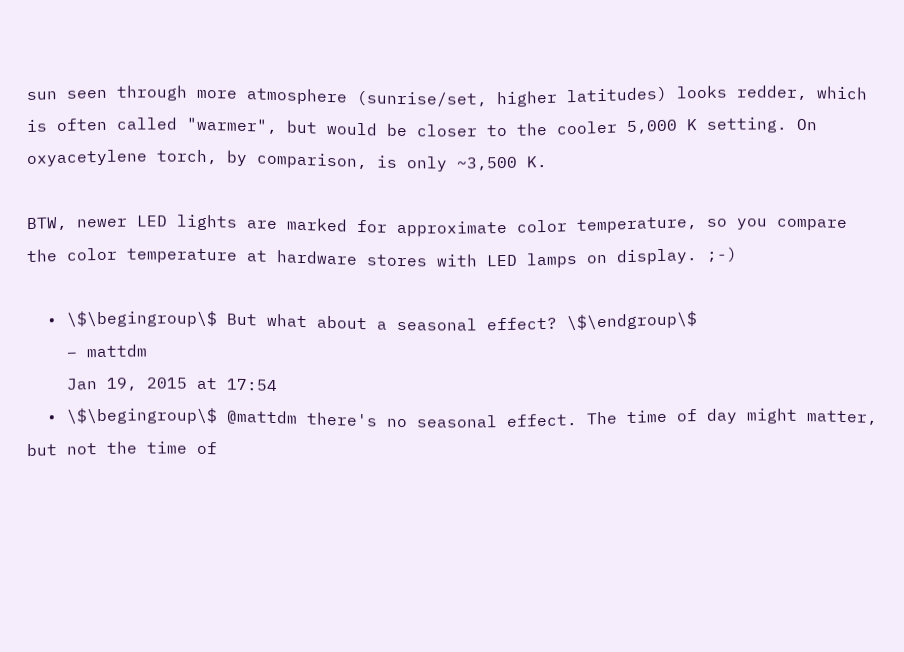sun seen through more atmosphere (sunrise/set, higher latitudes) looks redder, which is often called "warmer", but would be closer to the cooler 5,000 K setting. On oxyacetylene torch, by comparison, is only ~3,500 K.

BTW, newer LED lights are marked for approximate color temperature, so you compare the color temperature at hardware stores with LED lamps on display. ;-)

  • \$\begingroup\$ But what about a seasonal effect? \$\endgroup\$
    – mattdm
    Jan 19, 2015 at 17:54
  • \$\begingroup\$ @mattdm there's no seasonal effect. The time of day might matter, but not the time of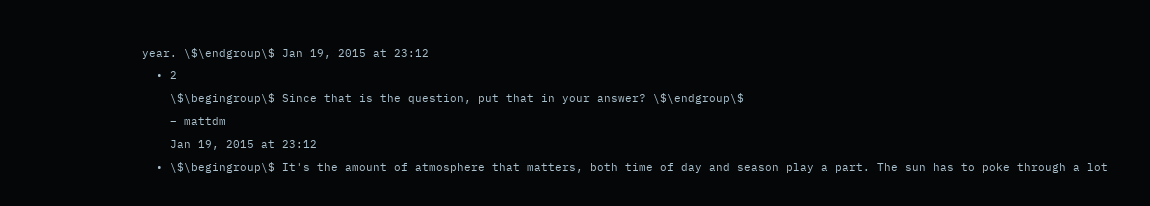year. \$\endgroup\$ Jan 19, 2015 at 23:12
  • 2
    \$\begingroup\$ Since that is the question, put that in your answer? \$\endgroup\$
    – mattdm
    Jan 19, 2015 at 23:12
  • \$\begingroup\$ It's the amount of atmosphere that matters, both time of day and season play a part. The sun has to poke through a lot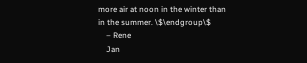more air at noon in the winter than in the summer. \$\endgroup\$
    – Rene
    Jan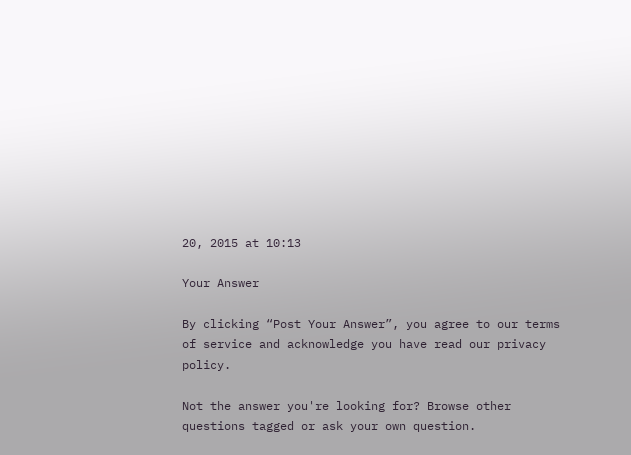20, 2015 at 10:13

Your Answer

By clicking “Post Your Answer”, you agree to our terms of service and acknowledge you have read our privacy policy.

Not the answer you're looking for? Browse other questions tagged or ask your own question.